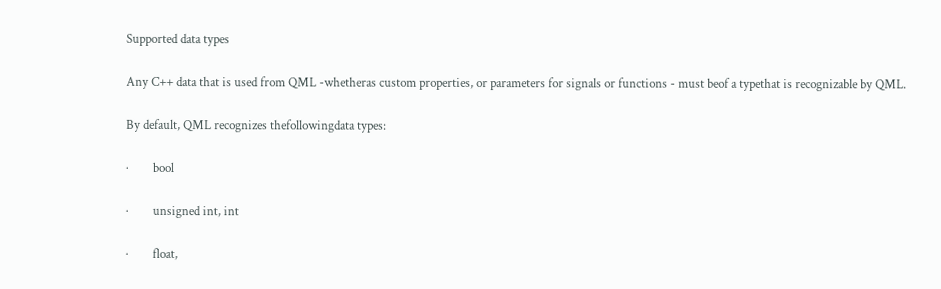Supported data types

Any C++ data that is used from QML -whetheras custom properties, or parameters for signals or functions - must beof a typethat is recognizable by QML.

By default, QML recognizes thefollowingdata types:

·        bool

·        unsigned int, int

·        float,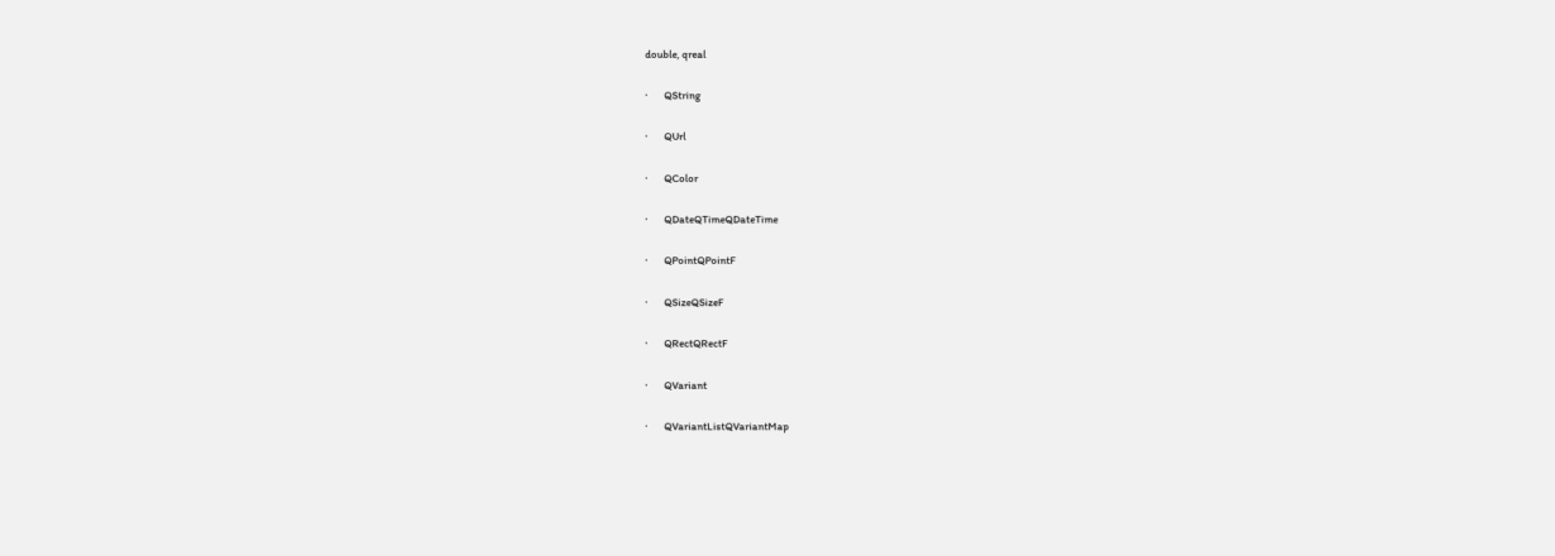double, qreal

·        QString

·        QUrl

·        QColor

·        QDateQTimeQDateTime

·        QPointQPointF

·        QSizeQSizeF

·        QRectQRectF

·        QVariant

·        QVariantListQVariantMap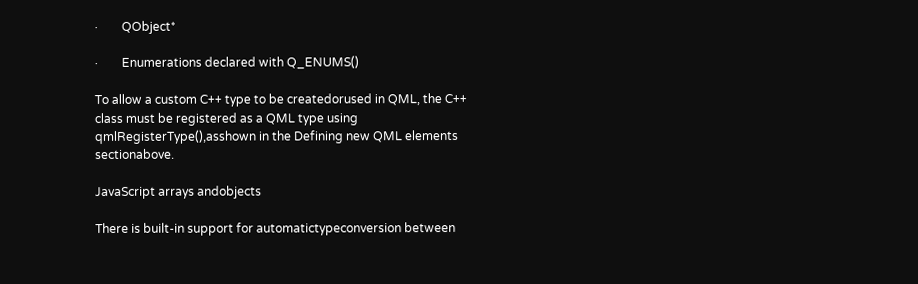·        QObject*

·        Enumerations declared with Q_ENUMS()

To allow a custom C++ type to be createdorused in QML, the C++ class must be registered as a QML type using qmlRegisterType(),asshown in the Defining new QML elements sectionabove.

JavaScript arrays andobjects

There is built-in support for automatictypeconversion between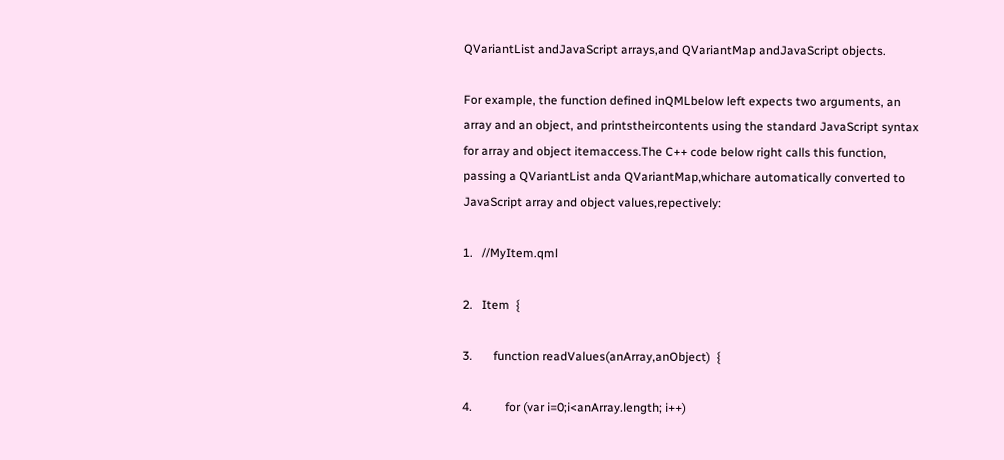QVariantList andJavaScript arrays,and QVariantMap andJavaScript objects.

For example, the function defined inQMLbelow left expects two arguments, an array and an object, and printstheircontents using the standard JavaScript syntax for array and object itemaccess.The C++ code below right calls this function, passing a QVariantList anda QVariantMap,whichare automatically converted to JavaScript array and object values,repectively:

1.   //MyItem.qml

2.   Item  {

3.       function readValues(anArray,anObject)  {

4.           for (var i=0;i<anArray.length; i++)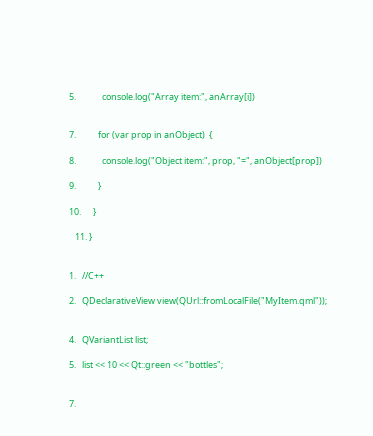5.             console.log("Array item:", anArray[i])


7.           for (var prop in anObject)  {

8.             console.log("Object item:", prop, "=", anObject[prop])

9.           }

10.      }

   11. }


1.   //C++

2.   QDeclarativeView view(QUrl::fromLocalFile("MyItem.qml"));


4.   QVariantList list;

5.   list << 10 << Qt::green << "bottles";


7.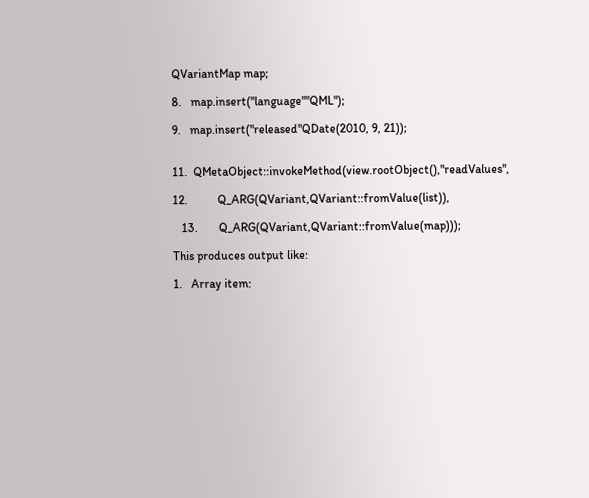QVariantMap map;

8.   map.insert("language""QML");

9.   map.insert("released"QDate(2010, 9, 21));


11.  QMetaObject::invokeMethod(view.rootObject(),"readValues",

12.          Q_ARG(QVariant,QVariant::fromValue(list)),

   13.       Q_ARG(QVariant,QVariant::fromValue(map)));

This produces output like:

1.   Array item: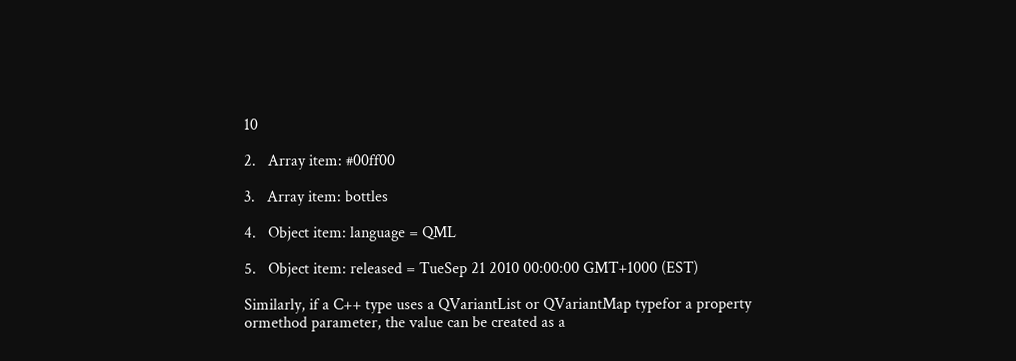10

2.   Array item: #00ff00

3.   Array item: bottles

4.   Object item: language = QML

5.   Object item: released = TueSep 21 2010 00:00:00 GMT+1000 (EST)

Similarly, if a C++ type uses a QVariantList or QVariantMap typefor a property ormethod parameter, the value can be created as a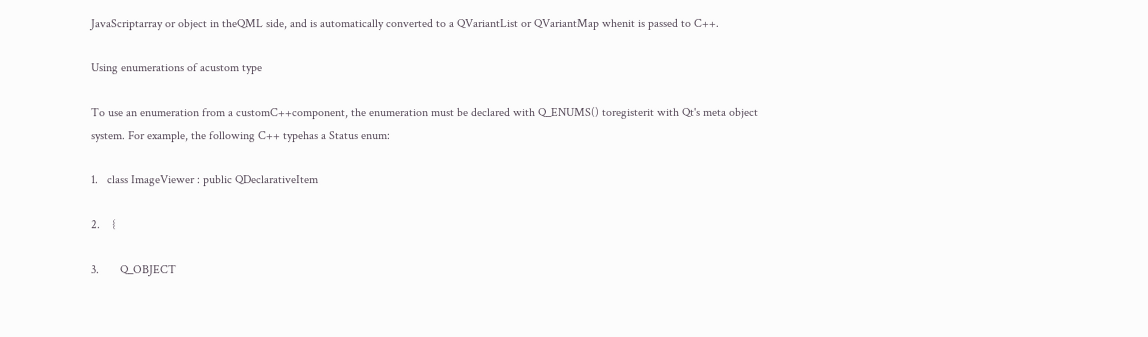JavaScriptarray or object in theQML side, and is automatically converted to a QVariantList or QVariantMap whenit is passed to C++.

Using enumerations of acustom type

To use an enumeration from a customC++component, the enumeration must be declared with Q_ENUMS() toregisterit with Qt's meta object system. For example, the following C++ typehas a Status enum:

1.   class ImageViewer : public QDeclarativeItem

2.    {

3.       Q_OBJECT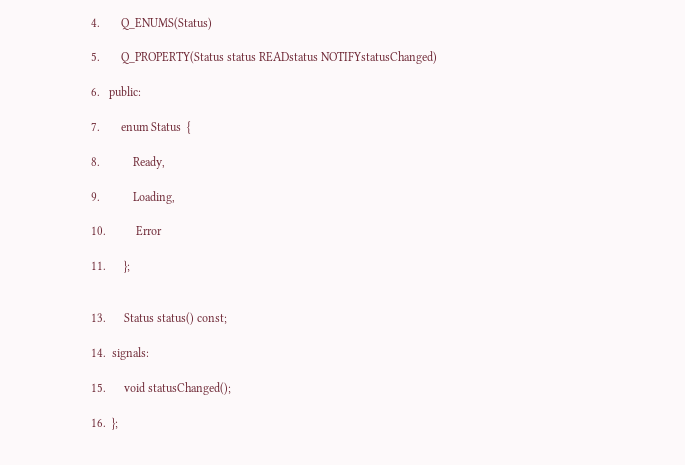4.       Q_ENUMS(Status)

5.       Q_PROPERTY(Status status READstatus NOTIFYstatusChanged)

6.   public:

7.       enum Status  {

8.           Ready,

9.           Loading,

10.          Error

11.      };


13.      Status status() const;

14.  signals:

15.      void statusChanged();

16.  };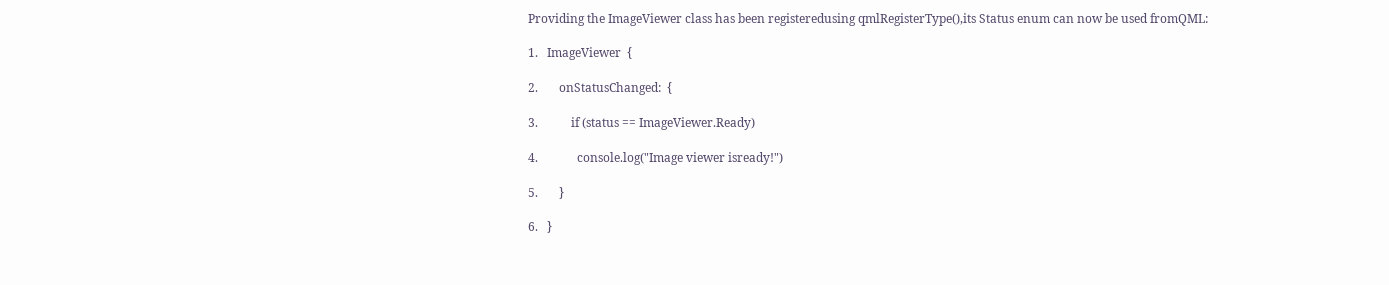Providing the ImageViewer class has been registeredusing qmlRegisterType(),its Status enum can now be used fromQML:

1.   ImageViewer  {

2.       onStatusChanged:  {

3.           if (status == ImageViewer.Ready)

4.             console.log("Image viewer isready!")

5.       }

6.   }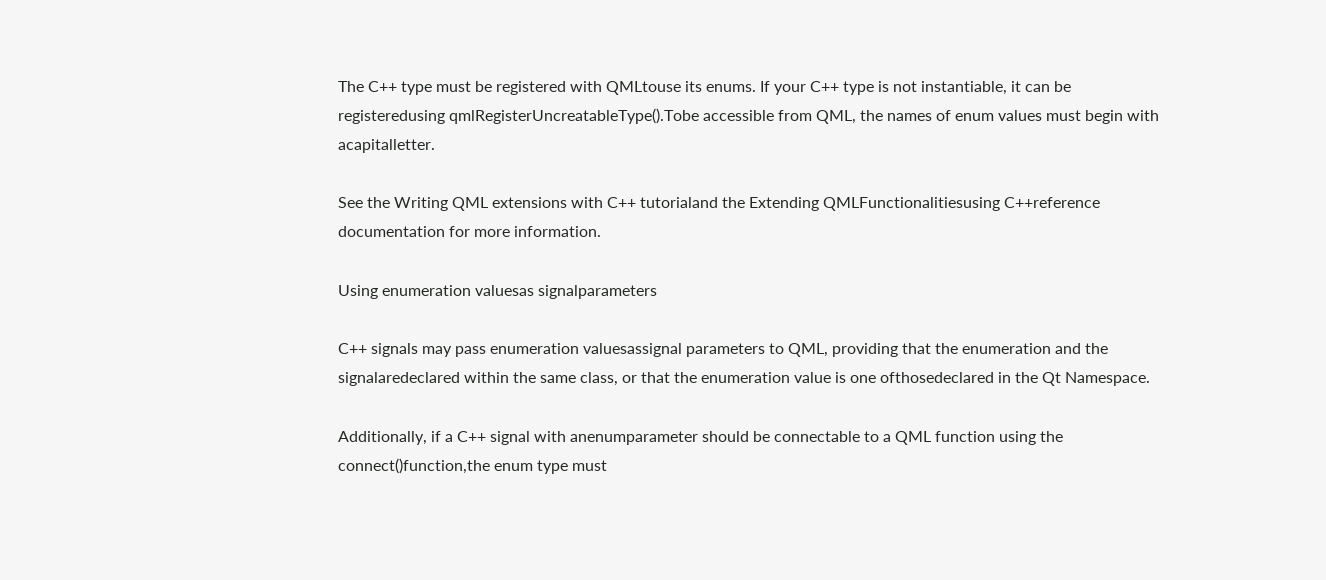The C++ type must be registered with QMLtouse its enums. If your C++ type is not instantiable, it can be registeredusing qmlRegisterUncreatableType().Tobe accessible from QML, the names of enum values must begin with acapitalletter.

See the Writing QML extensions with C++ tutorialand the Extending QMLFunctionalitiesusing C++reference documentation for more information.

Using enumeration valuesas signalparameters

C++ signals may pass enumeration valuesassignal parameters to QML, providing that the enumeration and the signalaredeclared within the same class, or that the enumeration value is one ofthosedeclared in the Qt Namespace.

Additionally, if a C++ signal with anenumparameter should be connectable to a QML function using the connect()function,the enum type must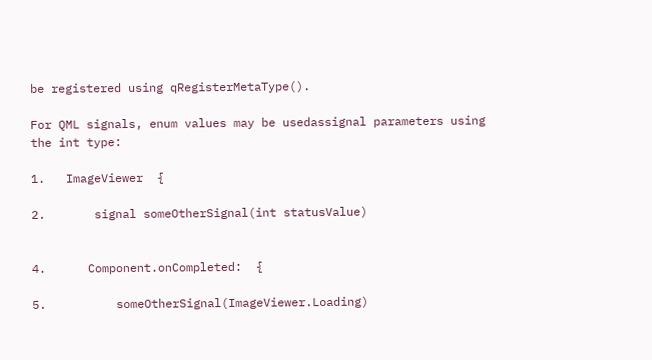be registered using qRegisterMetaType().

For QML signals, enum values may be usedassignal parameters using the int type:

1.   ImageViewer  {

2.       signal someOtherSignal(int statusValue)


4.      Component.onCompleted:  {

5.          someOtherSignal(ImageViewer.Loading)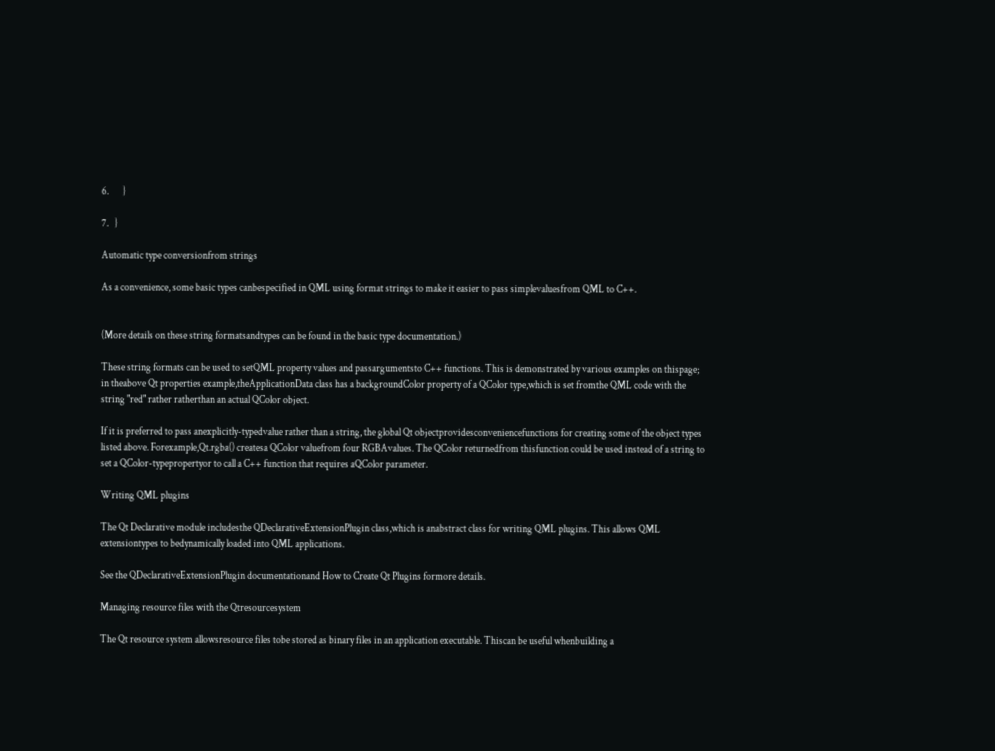6.       }

7.   }

Automatic type conversionfrom strings

As a convenience, some basic types canbespecified in QML using format strings to make it easier to pass simplevaluesfrom QML to C++.


(More details on these string formatsandtypes can be found in the basic type documentation.)

These string formats can be used to setQML property values and passargumentsto C++ functions. This is demonstrated by various examples on thispage; in theabove Qt properties example,theApplicationData class has a backgroundColor property of a QColor type,which is set fromthe QML code with the string "red" rather ratherthan an actual QColor object.

If it is preferred to pass anexplicitly-typedvalue rather than a string, the global Qt objectprovidesconveniencefunctions for creating some of the object types listed above. Forexample,Qt.rgba() createsa QColor valuefrom four RGBAvalues. The QColor returnedfrom thisfunction could be used instead of a string to set a QColor-typepropertyor to call a C++ function that requires aQColor parameter.

Writing QML plugins

The Qt Declarative module includesthe QDeclarativeExtensionPlugin class,which is anabstract class for writing QML plugins. This allows QML extensiontypes to bedynamically loaded into QML applications.

See the QDeclarativeExtensionPlugin documentationand How to Create Qt Plugins formore details.

Managing resource files with the Qtresourcesystem

The Qt resource system allowsresource files tobe stored as binary files in an application executable. Thiscan be useful whenbuilding a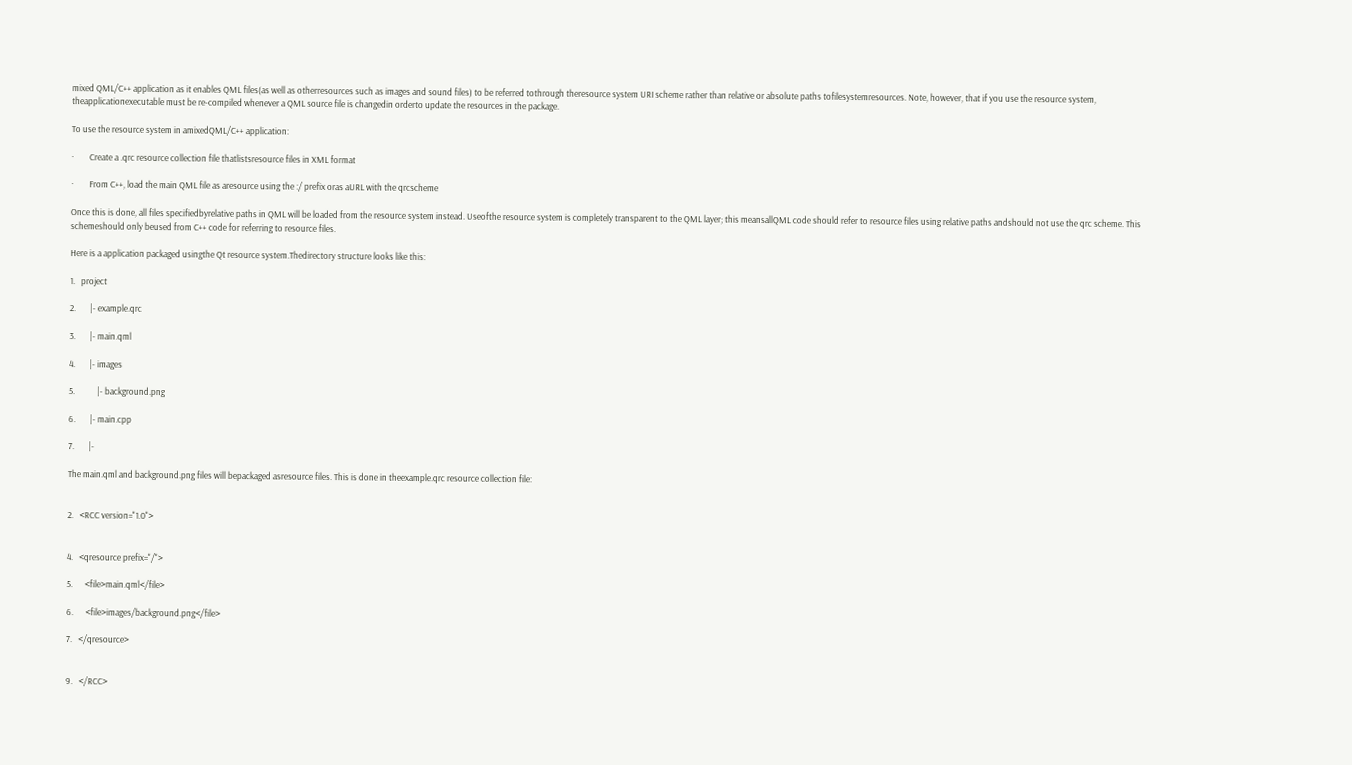mixed QML/C++ application as it enables QML files(as well as otherresources such as images and sound files) to be referred tothrough theresource system URI scheme rather than relative or absolute paths tofilesystemresources. Note, however, that if you use the resource system, theapplicationexecutable must be re-compiled whenever a QML source file is changedin orderto update the resources in the package.

To use the resource system in amixedQML/C++ application:

·        Create a .qrc resource collection file thatlistsresource files in XML format

·        From C++, load the main QML file as aresource using the :/ prefix oras aURL with the qrcscheme

Once this is done, all files specifiedbyrelative paths in QML will be loaded from the resource system instead. Useofthe resource system is completely transparent to the QML layer; this meansallQML code should refer to resource files using relative paths andshould not use the qrc scheme. This schemeshould only beused from C++ code for referring to resource files.

Here is a application packaged usingthe Qt resource system.Thedirectory structure looks like this:

1.   project

2.       |- example.qrc

3.       |- main.qml

4.       |- images

5.           |- background.png

6.       |- main.cpp

7.       |-

The main.qml and background.png files will bepackaged asresource files. This is done in theexample.qrc resource collection file:


2.   <RCC version="1.0">


4.   <qresource prefix="/">

5.      <file>main.qml</file>

6.      <file>images/background.png</file>

7.   </qresource>


9.   </RCC>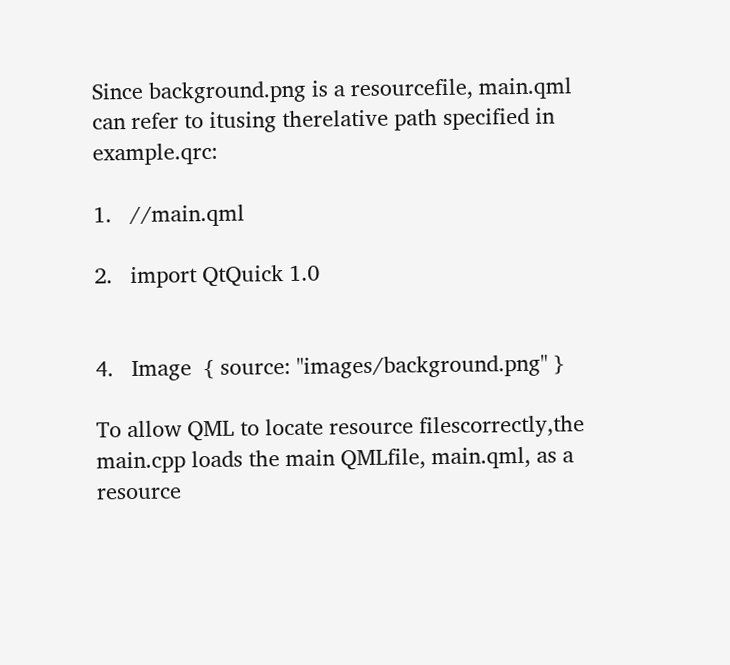Since background.png is a resourcefile, main.qml can refer to itusing therelative path specified in example.qrc:

1.   //main.qml

2.   import QtQuick 1.0


4.   Image  { source: "images/background.png" }

To allow QML to locate resource filescorrectly,the main.cpp loads the main QMLfile, main.qml, as a resource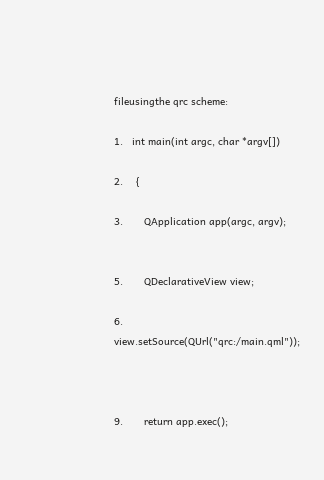fileusingthe qrc scheme:

1.   int main(int argc, char *argv[])

2.    {

3.       QApplication app(argc, argv);


5.       QDeclarativeView view;

6.       view.setSource(QUrl("qrc:/main.qml"));



9.       return app.exec();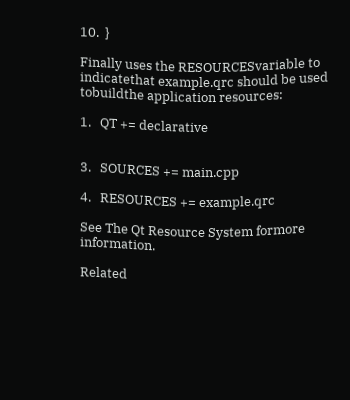10.  }

Finally uses the RESOURCESvariable to indicatethat example.qrc should be used tobuildthe application resources:

1.   QT += declarative


3.   SOURCES += main.cpp

4.   RESOURCES += example.qrc

See The Qt Resource System formore information.

Related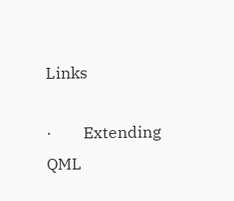Links

·        Extending QML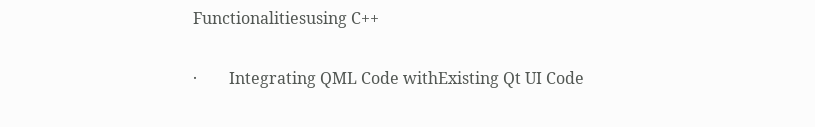Functionalitiesusing C++

·        Integrating QML Code withExisting Qt UI Code